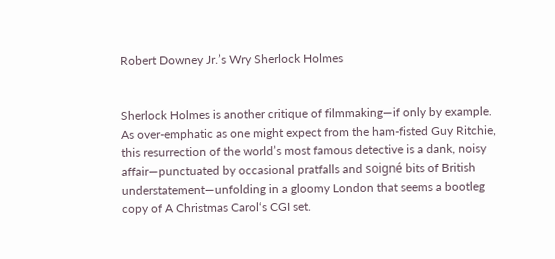Robert Downey Jr.’s Wry Sherlock Holmes


Sherlock Holmes is another critique of filmmaking—if only by example. As over-emphatic as one might expect from the ham-fisted Guy Ritchie, this resurrection of the world’s most famous detective is a dank, noisy affair—punctuated by occasional pratfalls and soigné bits of British understatement—unfolding in a gloomy London that seems a bootleg copy of A Christmas Carol‘s CGI set.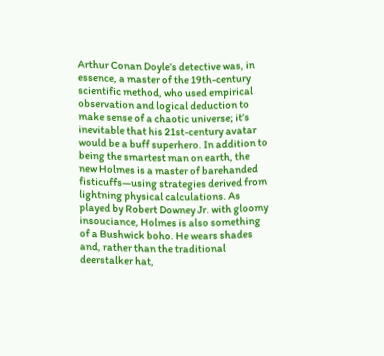Arthur Conan Doyle’s detective was, in essence, a master of the 19th-century scientific method, who used empirical observation and logical deduction to make sense of a chaotic universe; it’s inevitable that his 21st-century avatar would be a buff superhero. In addition to being the smartest man on earth, the new Holmes is a master of barehanded fisticuffs—using strategies derived from lightning physical calculations. As played by Robert Downey Jr. with gloomy insouciance, Holmes is also something of a Bushwick boho. He wears shades and, rather than the traditional deerstalker hat,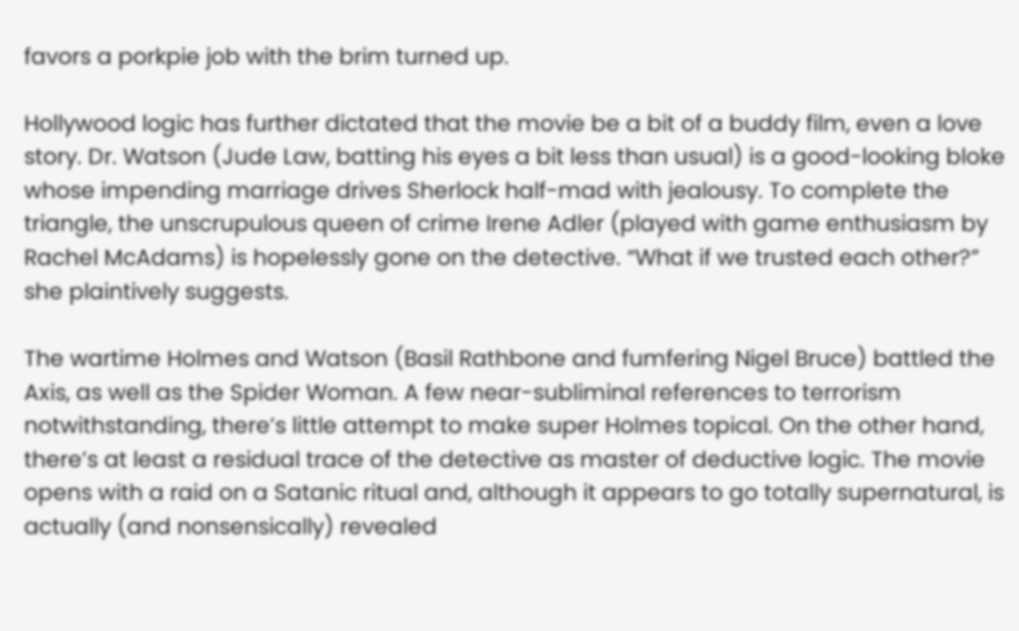favors a porkpie job with the brim turned up.

Hollywood logic has further dictated that the movie be a bit of a buddy film, even a love story. Dr. Watson (Jude Law, batting his eyes a bit less than usual) is a good-looking bloke whose impending marriage drives Sherlock half-mad with jealousy. To complete the triangle, the unscrupulous queen of crime Irene Adler (played with game enthusiasm by Rachel McAdams) is hopelessly gone on the detective. “What if we trusted each other?” she plaintively suggests.

The wartime Holmes and Watson (Basil Rathbone and fumfering Nigel Bruce) battled the Axis, as well as the Spider Woman. A few near-subliminal references to terrorism notwithstanding, there’s little attempt to make super Holmes topical. On the other hand, there’s at least a residual trace of the detective as master of deductive logic. The movie opens with a raid on a Satanic ritual and, although it appears to go totally supernatural, is actually (and nonsensically) revealed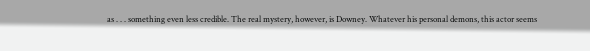as . . . something even less credible. The real mystery, however, is Downey. Whatever his personal demons, this actor seems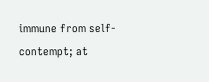immune from self-contempt; at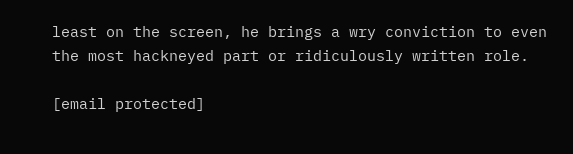least on the screen, he brings a wry conviction to even the most hackneyed part or ridiculously written role.

[email protected]